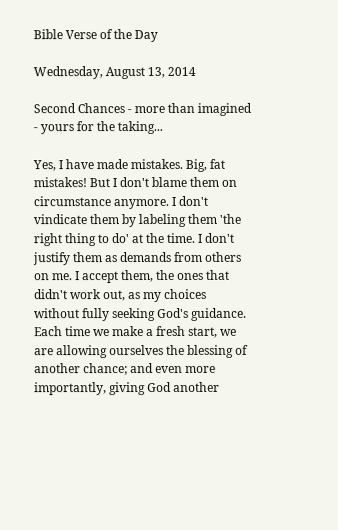Bible Verse of the Day

Wednesday, August 13, 2014

Second Chances - more than imagined - yours for the taking...

Yes, I have made mistakes. Big, fat mistakes! But I don't blame them on circumstance anymore. I don't vindicate them by labeling them 'the right thing to do' at the time. I don't justify them as demands from others on me. I accept them, the ones that didn't work out, as my choices without fully seeking God's guidance.
Each time we make a fresh start, we are allowing ourselves the blessing of another chance; and even more importantly, giving God another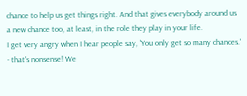chance to help us get things right. And that gives everybody around us a new chance too, at least, in the role they play in your life.
I get very angry when I hear people say, 'You only get so many chances.' - that's nonsense! We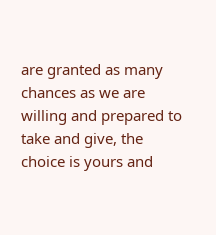are granted as many chances as we are willing and prepared to take and give, the choice is yours and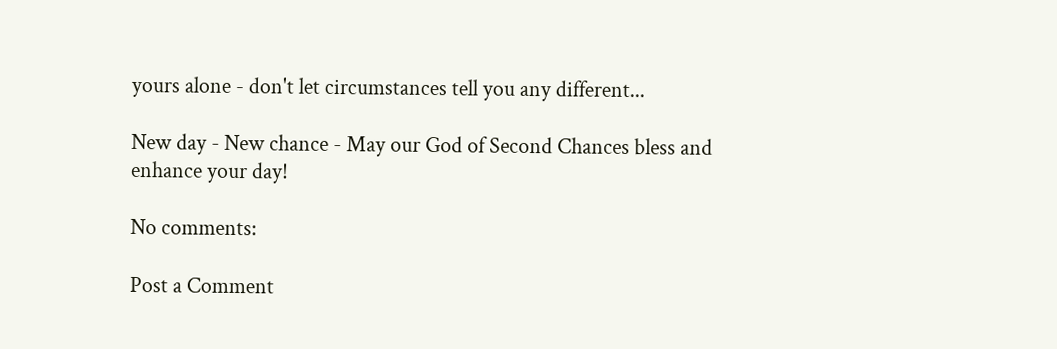yours alone - don't let circumstances tell you any different...

New day - New chance - May our God of Second Chances bless and enhance your day!

No comments:

Post a Comment